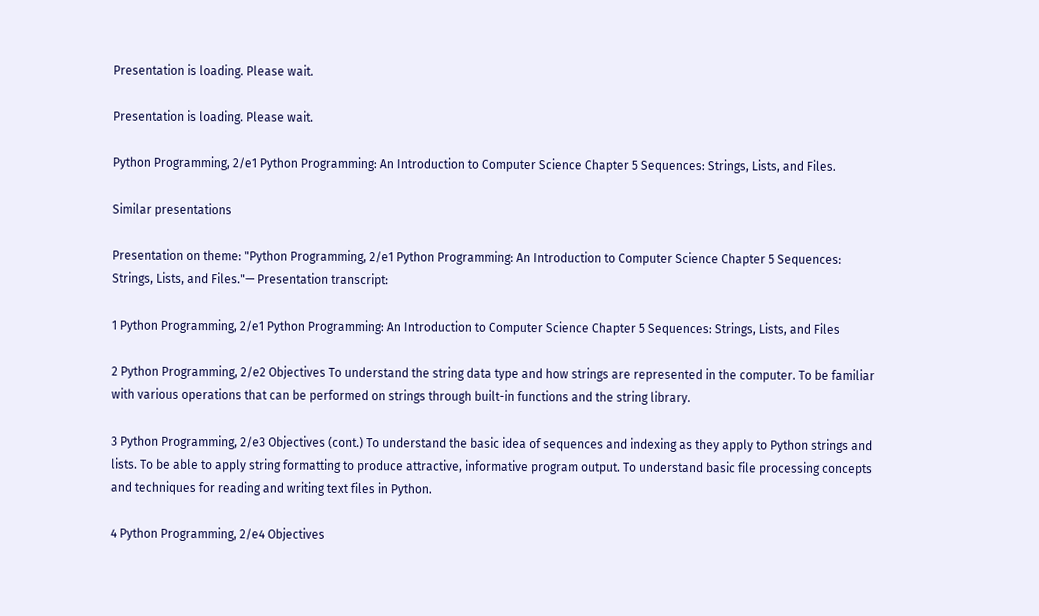Presentation is loading. Please wait.

Presentation is loading. Please wait.

Python Programming, 2/e1 Python Programming: An Introduction to Computer Science Chapter 5 Sequences: Strings, Lists, and Files.

Similar presentations

Presentation on theme: "Python Programming, 2/e1 Python Programming: An Introduction to Computer Science Chapter 5 Sequences: Strings, Lists, and Files."— Presentation transcript:

1 Python Programming, 2/e1 Python Programming: An Introduction to Computer Science Chapter 5 Sequences: Strings, Lists, and Files

2 Python Programming, 2/e2 Objectives To understand the string data type and how strings are represented in the computer. To be familiar with various operations that can be performed on strings through built-in functions and the string library.

3 Python Programming, 2/e3 Objectives (cont.) To understand the basic idea of sequences and indexing as they apply to Python strings and lists. To be able to apply string formatting to produce attractive, informative program output. To understand basic file processing concepts and techniques for reading and writing text files in Python.

4 Python Programming, 2/e4 Objectives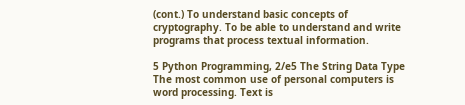(cont.) To understand basic concepts of cryptography. To be able to understand and write programs that process textual information.

5 Python Programming, 2/e5 The String Data Type The most common use of personal computers is word processing. Text is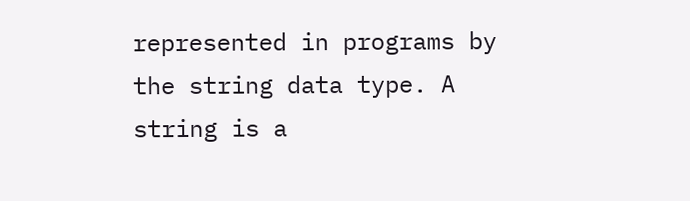represented in programs by the string data type. A string is a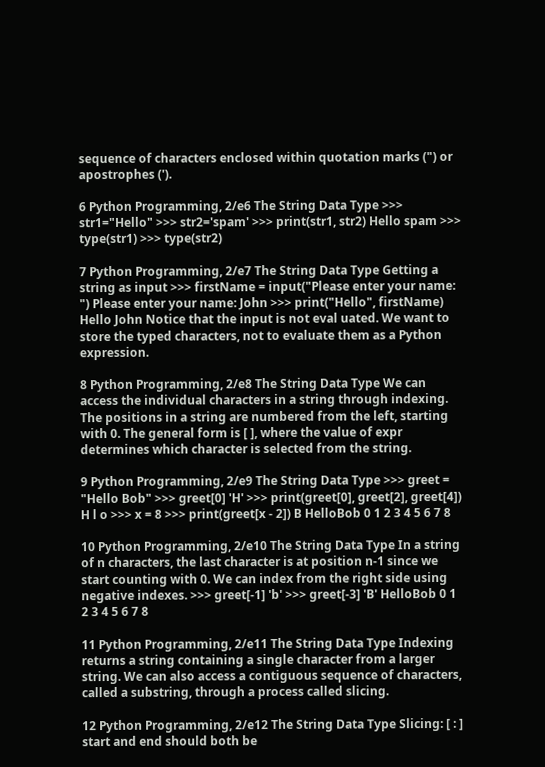sequence of characters enclosed within quotation marks (") or apostrophes (').

6 Python Programming, 2/e6 The String Data Type >>> str1="Hello" >>> str2='spam' >>> print(str1, str2) Hello spam >>> type(str1) >>> type(str2)

7 Python Programming, 2/e7 The String Data Type Getting a string as input >>> firstName = input("Please enter your name: ") Please enter your name: John >>> print("Hello", firstName) Hello John Notice that the input is not eval uated. We want to store the typed characters, not to evaluate them as a Python expression.

8 Python Programming, 2/e8 The String Data Type We can access the individual characters in a string through indexing. The positions in a string are numbered from the left, starting with 0. The general form is [ ], where the value of expr determines which character is selected from the string.

9 Python Programming, 2/e9 The String Data Type >>> greet = "Hello Bob" >>> greet[0] 'H' >>> print(greet[0], greet[2], greet[4]) H l o >>> x = 8 >>> print(greet[x - 2]) B HelloBob 0 1 2 3 4 5 6 7 8

10 Python Programming, 2/e10 The String Data Type In a string of n characters, the last character is at position n-1 since we start counting with 0. We can index from the right side using negative indexes. >>> greet[-1] 'b' >>> greet[-3] 'B' HelloBob 0 1 2 3 4 5 6 7 8

11 Python Programming, 2/e11 The String Data Type Indexing returns a string containing a single character from a larger string. We can also access a contiguous sequence of characters, called a substring, through a process called slicing.

12 Python Programming, 2/e12 The String Data Type Slicing: [ : ] start and end should both be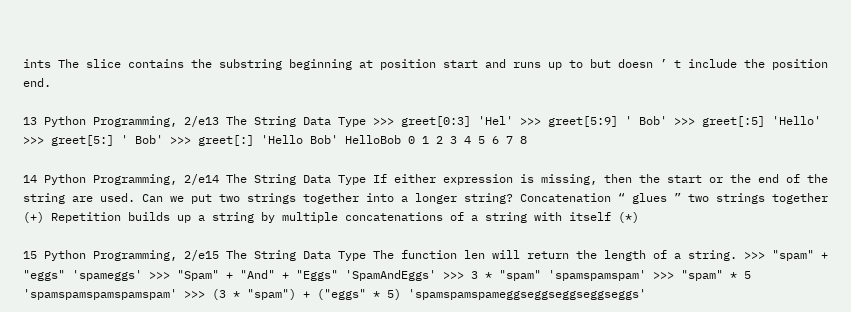ints The slice contains the substring beginning at position start and runs up to but doesn ’ t include the position end.

13 Python Programming, 2/e13 The String Data Type >>> greet[0:3] 'Hel' >>> greet[5:9] ' Bob' >>> greet[:5] 'Hello' >>> greet[5:] ' Bob' >>> greet[:] 'Hello Bob' HelloBob 0 1 2 3 4 5 6 7 8

14 Python Programming, 2/e14 The String Data Type If either expression is missing, then the start or the end of the string are used. Can we put two strings together into a longer string? Concatenation “ glues ” two strings together (+) Repetition builds up a string by multiple concatenations of a string with itself (*)

15 Python Programming, 2/e15 The String Data Type The function len will return the length of a string. >>> "spam" + "eggs" 'spameggs' >>> "Spam" + "And" + "Eggs" 'SpamAndEggs' >>> 3 * "spam" 'spamspamspam' >>> "spam" * 5 'spamspamspamspamspam' >>> (3 * "spam") + ("eggs" * 5) 'spamspamspameggseggseggseggseggs'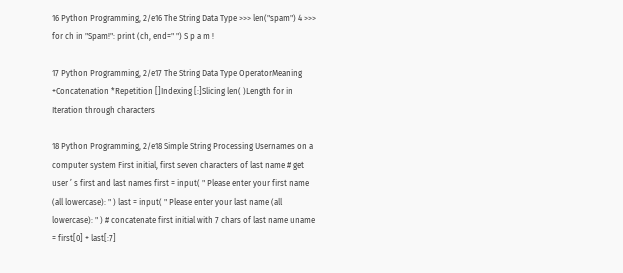16 Python Programming, 2/e16 The String Data Type >>> len("spam") 4 >>> for ch in "Spam!": print (ch, end=" ") S p a m !

17 Python Programming, 2/e17 The String Data Type OperatorMeaning +Concatenation *Repetition []Indexing [:]Slicing len( )Length for in Iteration through characters

18 Python Programming, 2/e18 Simple String Processing Usernames on a computer system First initial, first seven characters of last name # get user ’ s first and last names first = input( " Please enter your first name (all lowercase): " ) last = input( " Please enter your last name (all lowercase): " ) # concatenate first initial with 7 chars of last name uname = first[0] + last[:7]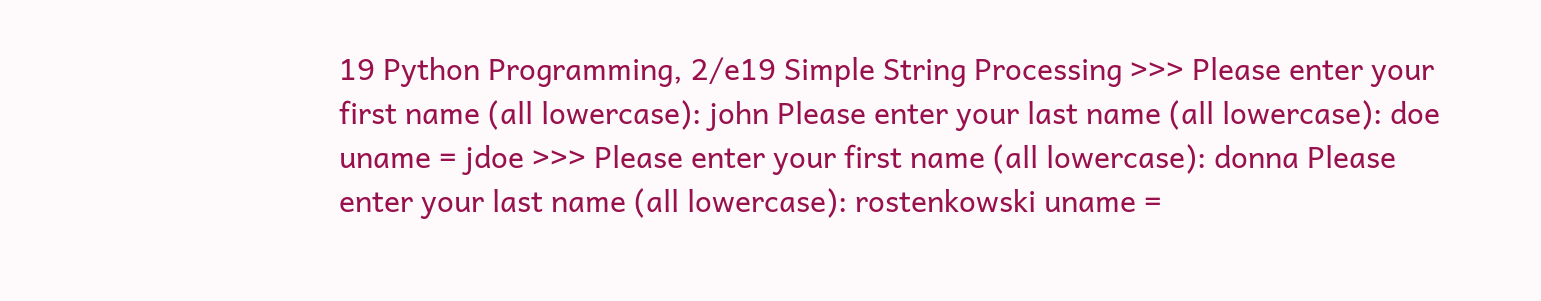19 Python Programming, 2/e19 Simple String Processing >>> Please enter your first name (all lowercase): john Please enter your last name (all lowercase): doe uname = jdoe >>> Please enter your first name (all lowercase): donna Please enter your last name (all lowercase): rostenkowski uname =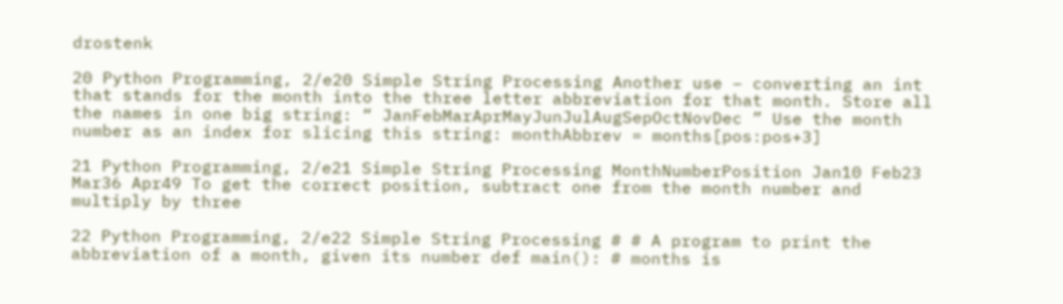drostenk

20 Python Programming, 2/e20 Simple String Processing Another use – converting an int that stands for the month into the three letter abbreviation for that month. Store all the names in one big string: “ JanFebMarAprMayJunJulAugSepOctNovDec ” Use the month number as an index for slicing this string: monthAbbrev = months[pos:pos+3]

21 Python Programming, 2/e21 Simple String Processing MonthNumberPosition Jan10 Feb23 Mar36 Apr49 To get the correct position, subtract one from the month number and multiply by three

22 Python Programming, 2/e22 Simple String Processing # # A program to print the abbreviation of a month, given its number def main(): # months is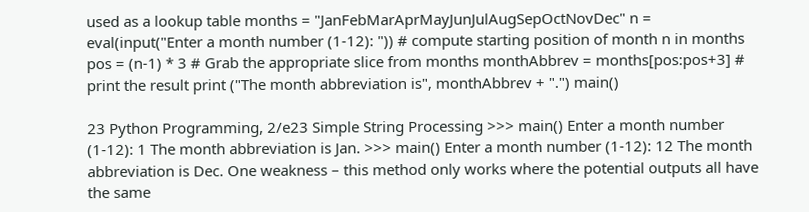used as a lookup table months = "JanFebMarAprMayJunJulAugSepOctNovDec" n = eval(input("Enter a month number (1-12): ")) # compute starting position of month n in months pos = (n-1) * 3 # Grab the appropriate slice from months monthAbbrev = months[pos:pos+3] # print the result print ("The month abbreviation is", monthAbbrev + ".") main()

23 Python Programming, 2/e23 Simple String Processing >>> main() Enter a month number (1-12): 1 The month abbreviation is Jan. >>> main() Enter a month number (1-12): 12 The month abbreviation is Dec. One weakness – this method only works where the potential outputs all have the same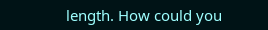length. How could you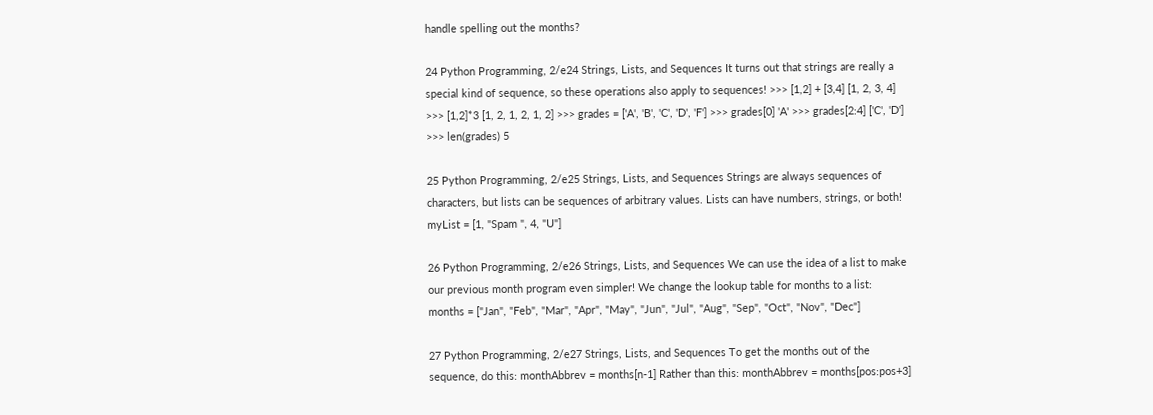handle spelling out the months?

24 Python Programming, 2/e24 Strings, Lists, and Sequences It turns out that strings are really a special kind of sequence, so these operations also apply to sequences! >>> [1,2] + [3,4] [1, 2, 3, 4] >>> [1,2]*3 [1, 2, 1, 2, 1, 2] >>> grades = ['A', 'B', 'C', 'D', 'F'] >>> grades[0] 'A' >>> grades[2:4] ['C', 'D'] >>> len(grades) 5

25 Python Programming, 2/e25 Strings, Lists, and Sequences Strings are always sequences of characters, but lists can be sequences of arbitrary values. Lists can have numbers, strings, or both! myList = [1, "Spam ", 4, "U"]

26 Python Programming, 2/e26 Strings, Lists, and Sequences We can use the idea of a list to make our previous month program even simpler! We change the lookup table for months to a list: months = ["Jan", "Feb", "Mar", "Apr", "May", "Jun", "Jul", "Aug", "Sep", "Oct", "Nov", "Dec"]

27 Python Programming, 2/e27 Strings, Lists, and Sequences To get the months out of the sequence, do this: monthAbbrev = months[n-1] Rather than this: monthAbbrev = months[pos:pos+3]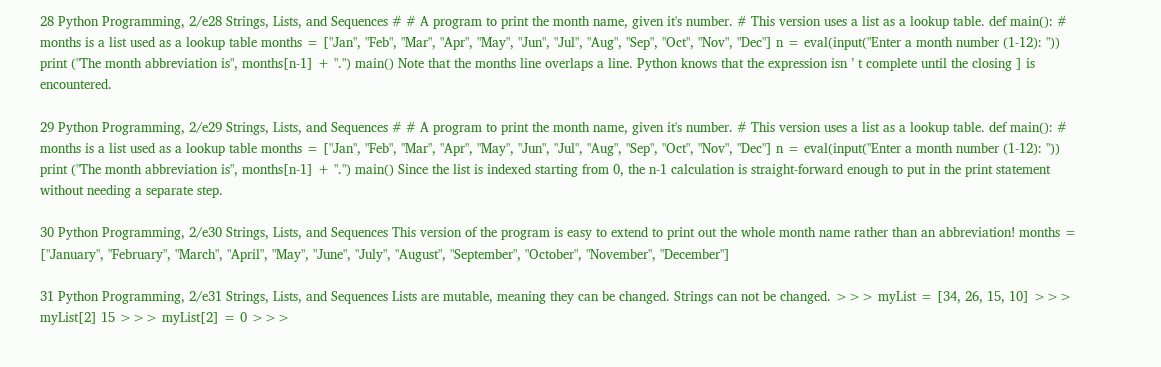28 Python Programming, 2/e28 Strings, Lists, and Sequences # # A program to print the month name, given it's number. # This version uses a list as a lookup table. def main(): # months is a list used as a lookup table months = ["Jan", "Feb", "Mar", "Apr", "May", "Jun", "Jul", "Aug", "Sep", "Oct", "Nov", "Dec"] n = eval(input("Enter a month number (1-12): ")) print ("The month abbreviation is", months[n-1] + ".") main() Note that the months line overlaps a line. Python knows that the expression isn ’ t complete until the closing ] is encountered.

29 Python Programming, 2/e29 Strings, Lists, and Sequences # # A program to print the month name, given it's number. # This version uses a list as a lookup table. def main(): # months is a list used as a lookup table months = ["Jan", "Feb", "Mar", "Apr", "May", "Jun", "Jul", "Aug", "Sep", "Oct", "Nov", "Dec"] n = eval(input("Enter a month number (1-12): ")) print ("The month abbreviation is", months[n-1] + ".") main() Since the list is indexed starting from 0, the n-1 calculation is straight-forward enough to put in the print statement without needing a separate step.

30 Python Programming, 2/e30 Strings, Lists, and Sequences This version of the program is easy to extend to print out the whole month name rather than an abbreviation! months = ["January", "February", "March", "April", "May", "June", "July", "August", "September", "October", "November", "December"]

31 Python Programming, 2/e31 Strings, Lists, and Sequences Lists are mutable, meaning they can be changed. Strings can not be changed. >>> myList = [34, 26, 15, 10] >>> myList[2] 15 >>> myList[2] = 0 >>>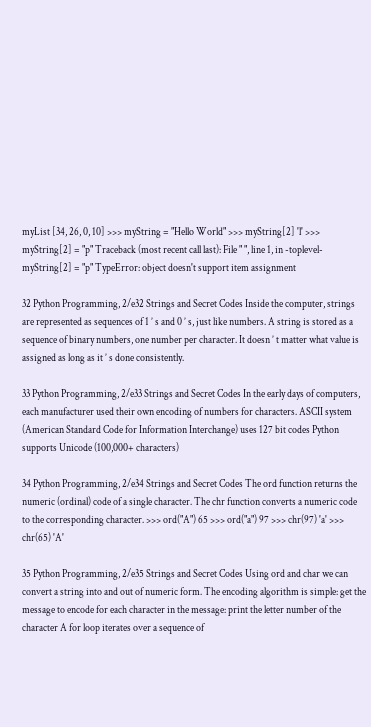myList [34, 26, 0, 10] >>> myString = "Hello World" >>> myString[2] 'l' >>> myString[2] = "p" Traceback (most recent call last): File " ", line 1, in -toplevel- myString[2] = "p" TypeError: object doesn't support item assignment

32 Python Programming, 2/e32 Strings and Secret Codes Inside the computer, strings are represented as sequences of 1 ’ s and 0 ’ s, just like numbers. A string is stored as a sequence of binary numbers, one number per character. It doesn ’ t matter what value is assigned as long as it ’ s done consistently.

33 Python Programming, 2/e33 Strings and Secret Codes In the early days of computers, each manufacturer used their own encoding of numbers for characters. ASCII system (American Standard Code for Information Interchange) uses 127 bit codes Python supports Unicode (100,000+ characters)

34 Python Programming, 2/e34 Strings and Secret Codes The ord function returns the numeric (ordinal) code of a single character. The chr function converts a numeric code to the corresponding character. >>> ord("A") 65 >>> ord("a") 97 >>> chr(97) 'a' >>> chr(65) 'A'

35 Python Programming, 2/e35 Strings and Secret Codes Using ord and char we can convert a string into and out of numeric form. The encoding algorithm is simple: get the message to encode for each character in the message: print the letter number of the character A for loop iterates over a sequence of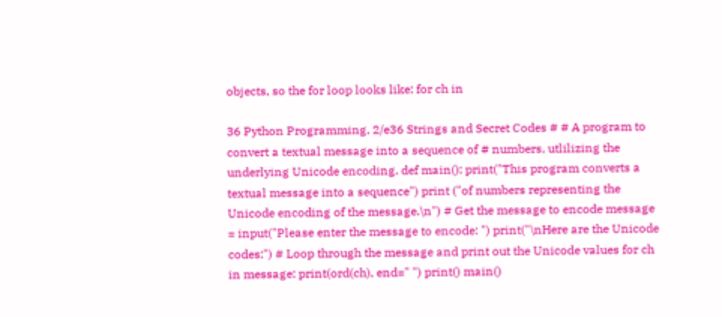objects, so the for loop looks like: for ch in

36 Python Programming, 2/e36 Strings and Secret Codes # # A program to convert a textual message into a sequence of # numbers, utlilizing the underlying Unicode encoding. def main(): print("This program converts a textual message into a sequence") print ("of numbers representing the Unicode encoding of the message.\n") # Get the message to encode message = input("Please enter the message to encode: ") print("\nHere are the Unicode codes:") # Loop through the message and print out the Unicode values for ch in message: print(ord(ch), end=" ") print() main()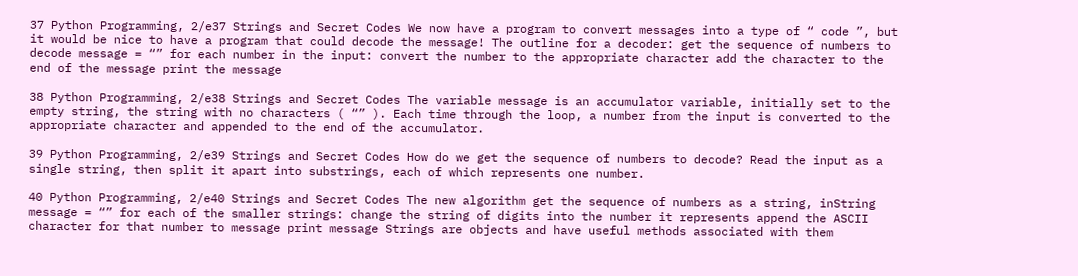37 Python Programming, 2/e37 Strings and Secret Codes We now have a program to convert messages into a type of “ code ”, but it would be nice to have a program that could decode the message! The outline for a decoder: get the sequence of numbers to decode message = “” for each number in the input: convert the number to the appropriate character add the character to the end of the message print the message

38 Python Programming, 2/e38 Strings and Secret Codes The variable message is an accumulator variable, initially set to the empty string, the string with no characters ( “” ). Each time through the loop, a number from the input is converted to the appropriate character and appended to the end of the accumulator.

39 Python Programming, 2/e39 Strings and Secret Codes How do we get the sequence of numbers to decode? Read the input as a single string, then split it apart into substrings, each of which represents one number.

40 Python Programming, 2/e40 Strings and Secret Codes The new algorithm get the sequence of numbers as a string, inString message = “” for each of the smaller strings: change the string of digits into the number it represents append the ASCII character for that number to message print message Strings are objects and have useful methods associated with them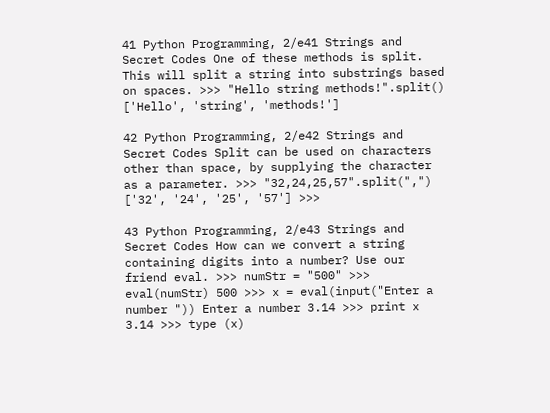41 Python Programming, 2/e41 Strings and Secret Codes One of these methods is split. This will split a string into substrings based on spaces. >>> "Hello string methods!".split() ['Hello', 'string', 'methods!']

42 Python Programming, 2/e42 Strings and Secret Codes Split can be used on characters other than space, by supplying the character as a parameter. >>> "32,24,25,57".split(",") ['32', '24', '25', '57'] >>>

43 Python Programming, 2/e43 Strings and Secret Codes How can we convert a string containing digits into a number? Use our friend eval. >>> numStr = "500" >>> eval(numStr) 500 >>> x = eval(input("Enter a number ")) Enter a number 3.14 >>> print x 3.14 >>> type (x)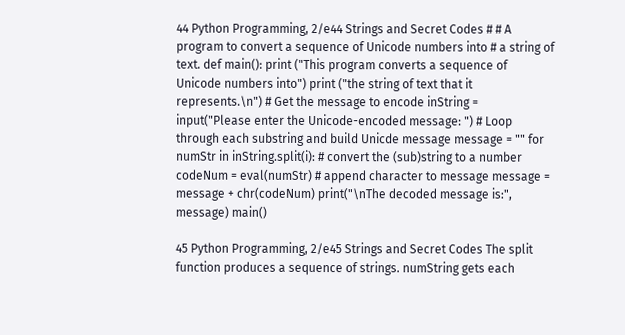44 Python Programming, 2/e44 Strings and Secret Codes # # A program to convert a sequence of Unicode numbers into # a string of text. def main(): print ("This program converts a sequence of Unicode numbers into") print ("the string of text that it represents.\n") # Get the message to encode inString = input("Please enter the Unicode-encoded message: ") # Loop through each substring and build Unicde message message = "" for numStr in inString.split(i): # convert the (sub)string to a number codeNum = eval(numStr) # append character to message message = message + chr(codeNum) print("\nThe decoded message is:", message) main()

45 Python Programming, 2/e45 Strings and Secret Codes The split function produces a sequence of strings. numString gets each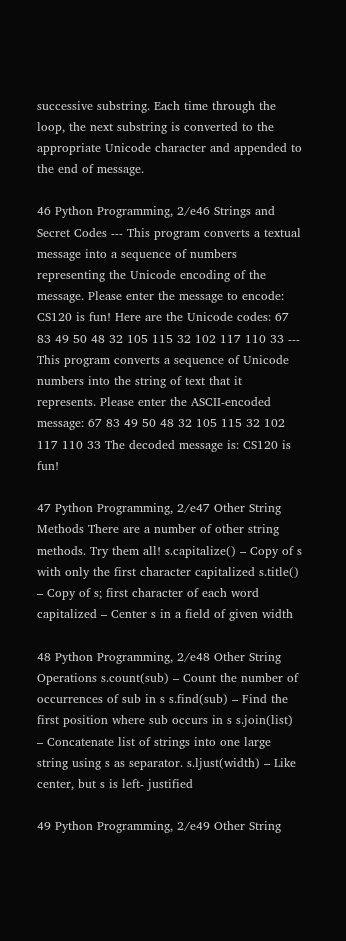successive substring. Each time through the loop, the next substring is converted to the appropriate Unicode character and appended to the end of message.

46 Python Programming, 2/e46 Strings and Secret Codes --- This program converts a textual message into a sequence of numbers representing the Unicode encoding of the message. Please enter the message to encode: CS120 is fun! Here are the Unicode codes: 67 83 49 50 48 32 105 115 32 102 117 110 33 --- This program converts a sequence of Unicode numbers into the string of text that it represents. Please enter the ASCII-encoded message: 67 83 49 50 48 32 105 115 32 102 117 110 33 The decoded message is: CS120 is fun!

47 Python Programming, 2/e47 Other String Methods There are a number of other string methods. Try them all! s.capitalize() – Copy of s with only the first character capitalized s.title() – Copy of s; first character of each word capitalized – Center s in a field of given width

48 Python Programming, 2/e48 Other String Operations s.count(sub) – Count the number of occurrences of sub in s s.find(sub) – Find the first position where sub occurs in s s.join(list) – Concatenate list of strings into one large string using s as separator. s.ljust(width) – Like center, but s is left- justified

49 Python Programming, 2/e49 Other String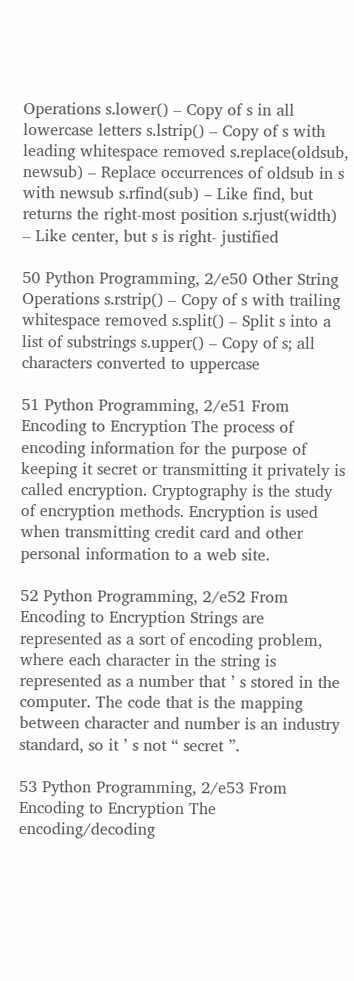Operations s.lower() – Copy of s in all lowercase letters s.lstrip() – Copy of s with leading whitespace removed s.replace(oldsub, newsub) – Replace occurrences of oldsub in s with newsub s.rfind(sub) – Like find, but returns the right-most position s.rjust(width) – Like center, but s is right- justified

50 Python Programming, 2/e50 Other String Operations s.rstrip() – Copy of s with trailing whitespace removed s.split() – Split s into a list of substrings s.upper() – Copy of s; all characters converted to uppercase

51 Python Programming, 2/e51 From Encoding to Encryption The process of encoding information for the purpose of keeping it secret or transmitting it privately is called encryption. Cryptography is the study of encryption methods. Encryption is used when transmitting credit card and other personal information to a web site.

52 Python Programming, 2/e52 From Encoding to Encryption Strings are represented as a sort of encoding problem, where each character in the string is represented as a number that ’ s stored in the computer. The code that is the mapping between character and number is an industry standard, so it ’ s not “ secret ”.

53 Python Programming, 2/e53 From Encoding to Encryption The encoding/decoding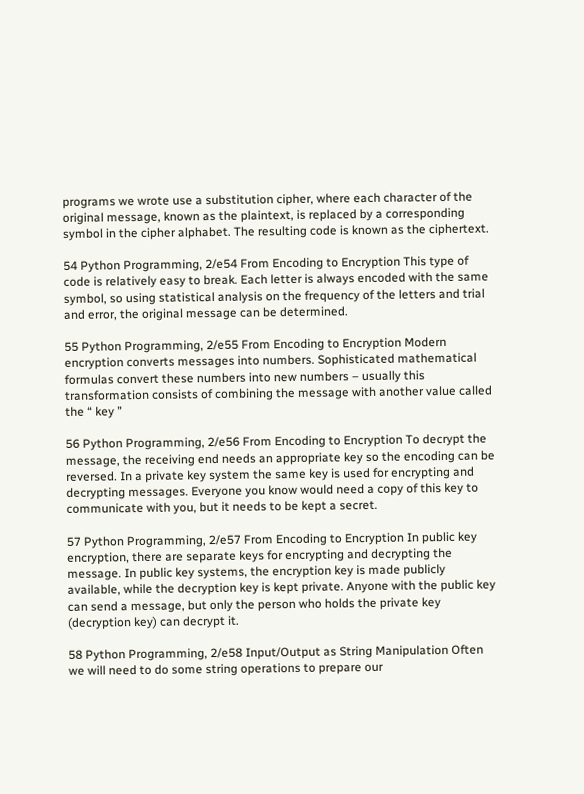programs we wrote use a substitution cipher, where each character of the original message, known as the plaintext, is replaced by a corresponding symbol in the cipher alphabet. The resulting code is known as the ciphertext.

54 Python Programming, 2/e54 From Encoding to Encryption This type of code is relatively easy to break. Each letter is always encoded with the same symbol, so using statistical analysis on the frequency of the letters and trial and error, the original message can be determined.

55 Python Programming, 2/e55 From Encoding to Encryption Modern encryption converts messages into numbers. Sophisticated mathematical formulas convert these numbers into new numbers – usually this transformation consists of combining the message with another value called the “ key ”

56 Python Programming, 2/e56 From Encoding to Encryption To decrypt the message, the receiving end needs an appropriate key so the encoding can be reversed. In a private key system the same key is used for encrypting and decrypting messages. Everyone you know would need a copy of this key to communicate with you, but it needs to be kept a secret.

57 Python Programming, 2/e57 From Encoding to Encryption In public key encryption, there are separate keys for encrypting and decrypting the message. In public key systems, the encryption key is made publicly available, while the decryption key is kept private. Anyone with the public key can send a message, but only the person who holds the private key (decryption key) can decrypt it.

58 Python Programming, 2/e58 Input/Output as String Manipulation Often we will need to do some string operations to prepare our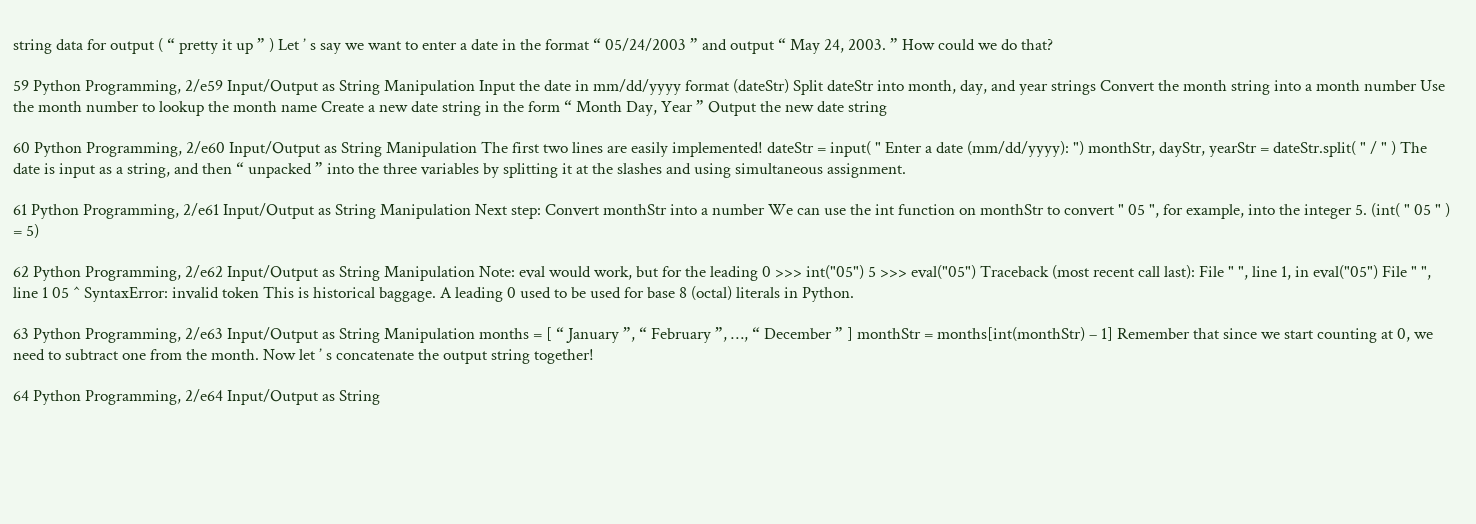string data for output ( “ pretty it up ” ) Let ’ s say we want to enter a date in the format “ 05/24/2003 ” and output “ May 24, 2003. ” How could we do that?

59 Python Programming, 2/e59 Input/Output as String Manipulation Input the date in mm/dd/yyyy format (dateStr) Split dateStr into month, day, and year strings Convert the month string into a month number Use the month number to lookup the month name Create a new date string in the form “ Month Day, Year ” Output the new date string

60 Python Programming, 2/e60 Input/Output as String Manipulation The first two lines are easily implemented! dateStr = input( " Enter a date (mm/dd/yyyy): ") monthStr, dayStr, yearStr = dateStr.split( " / " ) The date is input as a string, and then “ unpacked ” into the three variables by splitting it at the slashes and using simultaneous assignment.

61 Python Programming, 2/e61 Input/Output as String Manipulation Next step: Convert monthStr into a number We can use the int function on monthStr to convert " 05 ", for example, into the integer 5. (int( " 05 " ) = 5)

62 Python Programming, 2/e62 Input/Output as String Manipulation Note: eval would work, but for the leading 0 >>> int("05") 5 >>> eval("05") Traceback (most recent call last): File " ", line 1, in eval("05") File " ", line 1 05 ^ SyntaxError: invalid token This is historical baggage. A leading 0 used to be used for base 8 (octal) literals in Python.

63 Python Programming, 2/e63 Input/Output as String Manipulation months = [ “ January ”, “ February ”, …, “ December ” ] monthStr = months[int(monthStr) – 1] Remember that since we start counting at 0, we need to subtract one from the month. Now let ’ s concatenate the output string together!

64 Python Programming, 2/e64 Input/Output as String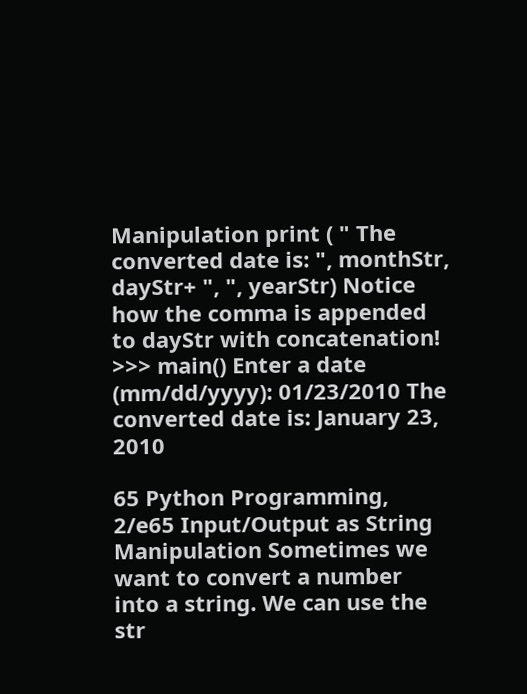Manipulation print ( " The converted date is: ", monthStr, dayStr+ ", ", yearStr) Notice how the comma is appended to dayStr with concatenation! >>> main() Enter a date (mm/dd/yyyy): 01/23/2010 The converted date is: January 23, 2010

65 Python Programming, 2/e65 Input/Output as String Manipulation Sometimes we want to convert a number into a string. We can use the str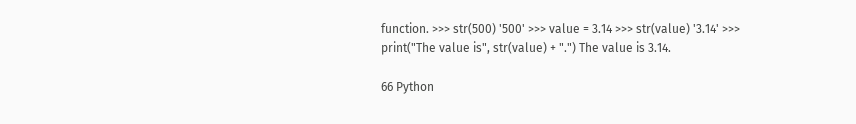function. >>> str(500) '500' >>> value = 3.14 >>> str(value) '3.14' >>> print("The value is", str(value) + ".") The value is 3.14.

66 Python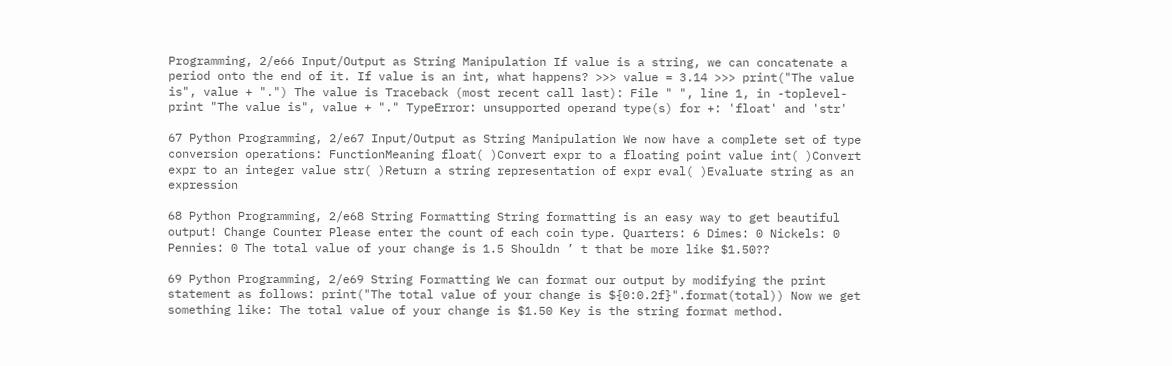Programming, 2/e66 Input/Output as String Manipulation If value is a string, we can concatenate a period onto the end of it. If value is an int, what happens? >>> value = 3.14 >>> print("The value is", value + ".") The value is Traceback (most recent call last): File " ", line 1, in -toplevel- print "The value is", value + "." TypeError: unsupported operand type(s) for +: 'float' and 'str'

67 Python Programming, 2/e67 Input/Output as String Manipulation We now have a complete set of type conversion operations: FunctionMeaning float( )Convert expr to a floating point value int( )Convert expr to an integer value str( )Return a string representation of expr eval( )Evaluate string as an expression

68 Python Programming, 2/e68 String Formatting String formatting is an easy way to get beautiful output! Change Counter Please enter the count of each coin type. Quarters: 6 Dimes: 0 Nickels: 0 Pennies: 0 The total value of your change is 1.5 Shouldn ’ t that be more like $1.50??

69 Python Programming, 2/e69 String Formatting We can format our output by modifying the print statement as follows: print("The total value of your change is ${0:0.2f}".format(total)) Now we get something like: The total value of your change is $1.50 Key is the string format method.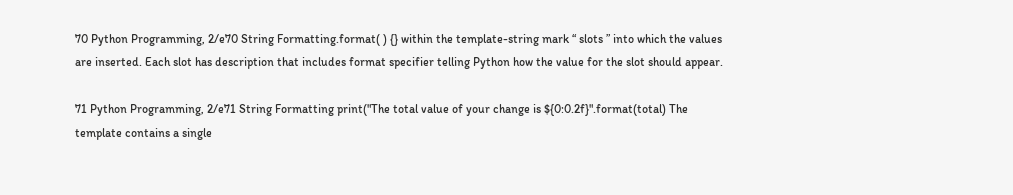70 Python Programming, 2/e70 String Formatting.format( ) {} within the template-string mark “ slots ” into which the values are inserted. Each slot has description that includes format specifier telling Python how the value for the slot should appear.

71 Python Programming, 2/e71 String Formatting print("The total value of your change is ${0:0.2f}".format(total) The template contains a single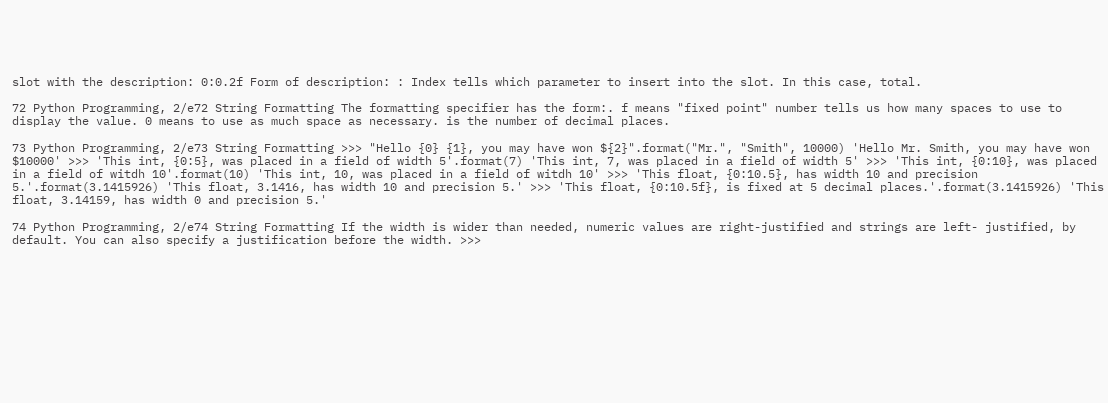slot with the description: 0:0.2f Form of description: : Index tells which parameter to insert into the slot. In this case, total.

72 Python Programming, 2/e72 String Formatting The formatting specifier has the form:. f means "fixed point" number tells us how many spaces to use to display the value. 0 means to use as much space as necessary. is the number of decimal places.

73 Python Programming, 2/e73 String Formatting >>> "Hello {0} {1}, you may have won ${2}".format("Mr.", "Smith", 10000) 'Hello Mr. Smith, you may have won $10000' >>> 'This int, {0:5}, was placed in a field of width 5'.format(7) 'This int, 7, was placed in a field of width 5' >>> 'This int, {0:10}, was placed in a field of witdh 10'.format(10) 'This int, 10, was placed in a field of witdh 10' >>> 'This float, {0:10.5}, has width 10 and precision 5.'.format(3.1415926) 'This float, 3.1416, has width 10 and precision 5.' >>> 'This float, {0:10.5f}, is fixed at 5 decimal places.'.format(3.1415926) 'This float, 3.14159, has width 0 and precision 5.'

74 Python Programming, 2/e74 String Formatting If the width is wider than needed, numeric values are right-justified and strings are left- justified, by default. You can also specify a justification before the width. >>>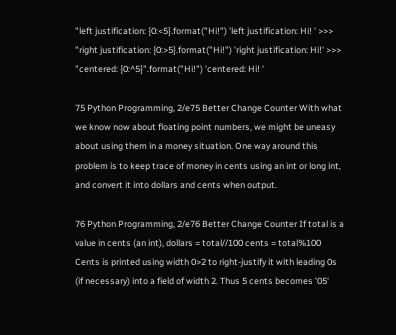"left justification: {0:<5}.format("Hi!") 'left justification: Hi! ' >>> "right justification: {0:>5}.format("Hi!") 'right justification: Hi!' >>> "centered: {0:^5}".format("Hi!") 'centered: Hi! '

75 Python Programming, 2/e75 Better Change Counter With what we know now about floating point numbers, we might be uneasy about using them in a money situation. One way around this problem is to keep trace of money in cents using an int or long int, and convert it into dollars and cents when output.

76 Python Programming, 2/e76 Better Change Counter If total is a value in cents (an int), dollars = total//100 cents = total%100 Cents is printed using width 0>2 to right-justify it with leading 0s (if necessary) into a field of width 2. Thus 5 cents becomes '05'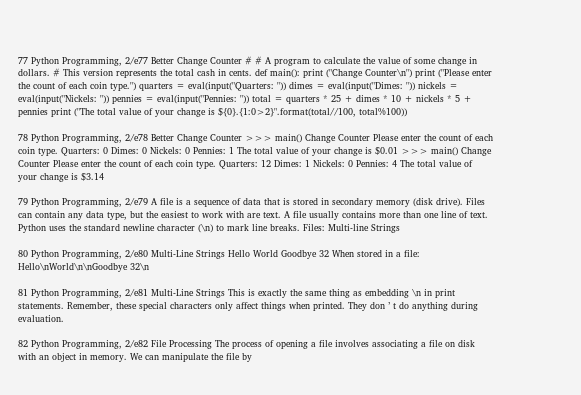77 Python Programming, 2/e77 Better Change Counter # # A program to calculate the value of some change in dollars. # This version represents the total cash in cents. def main(): print ("Change Counter\n") print ("Please enter the count of each coin type.") quarters = eval(input("Quarters: ")) dimes = eval(input("Dimes: ")) nickels = eval(input("Nickels: ")) pennies = eval(input("Pennies: ")) total = quarters * 25 + dimes * 10 + nickels * 5 + pennies print ("The total value of your change is ${0}.{1:0>2}".format(total//100, total%100))

78 Python Programming, 2/e78 Better Change Counter >>> main() Change Counter Please enter the count of each coin type. Quarters: 0 Dimes: 0 Nickels: 0 Pennies: 1 The total value of your change is $0.01 >>> main() Change Counter Please enter the count of each coin type. Quarters: 12 Dimes: 1 Nickels: 0 Pennies: 4 The total value of your change is $3.14

79 Python Programming, 2/e79 A file is a sequence of data that is stored in secondary memory (disk drive). Files can contain any data type, but the easiest to work with are text. A file usually contains more than one line of text. Python uses the standard newline character (\n) to mark line breaks. Files: Multi-line Strings

80 Python Programming, 2/e80 Multi-Line Strings Hello World Goodbye 32 When stored in a file: Hello\nWorld\n\nGoodbye 32\n

81 Python Programming, 2/e81 Multi-Line Strings This is exactly the same thing as embedding \n in print statements. Remember, these special characters only affect things when printed. They don ’ t do anything during evaluation.

82 Python Programming, 2/e82 File Processing The process of opening a file involves associating a file on disk with an object in memory. We can manipulate the file by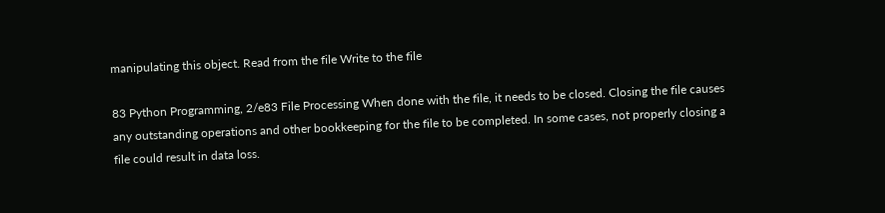manipulating this object. Read from the file Write to the file

83 Python Programming, 2/e83 File Processing When done with the file, it needs to be closed. Closing the file causes any outstanding operations and other bookkeeping for the file to be completed. In some cases, not properly closing a file could result in data loss.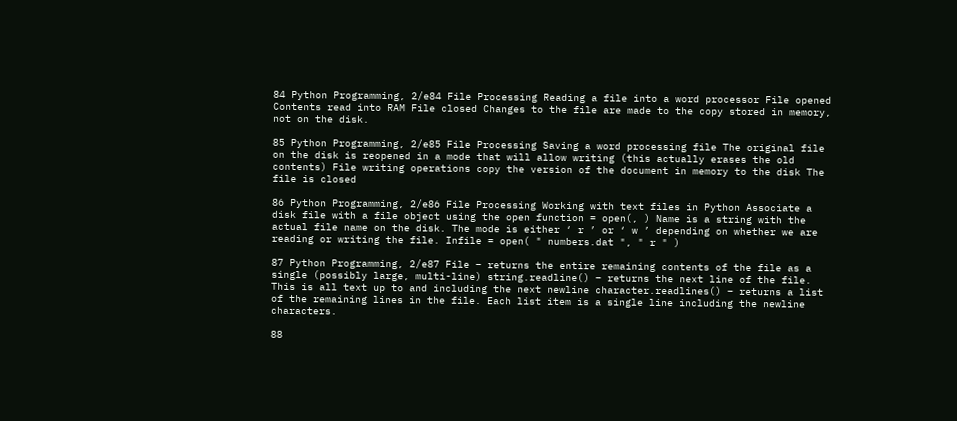84 Python Programming, 2/e84 File Processing Reading a file into a word processor File opened Contents read into RAM File closed Changes to the file are made to the copy stored in memory, not on the disk.

85 Python Programming, 2/e85 File Processing Saving a word processing file The original file on the disk is reopened in a mode that will allow writing (this actually erases the old contents) File writing operations copy the version of the document in memory to the disk The file is closed

86 Python Programming, 2/e86 File Processing Working with text files in Python Associate a disk file with a file object using the open function = open(, ) Name is a string with the actual file name on the disk. The mode is either ‘ r ’ or ‘ w ’ depending on whether we are reading or writing the file. Infile = open( " numbers.dat ", " r " )

87 Python Programming, 2/e87 File – returns the entire remaining contents of the file as a single (possibly large, multi-line) string.readline() – returns the next line of the file. This is all text up to and including the next newline character.readlines() – returns a list of the remaining lines in the file. Each list item is a single line including the newline characters.

88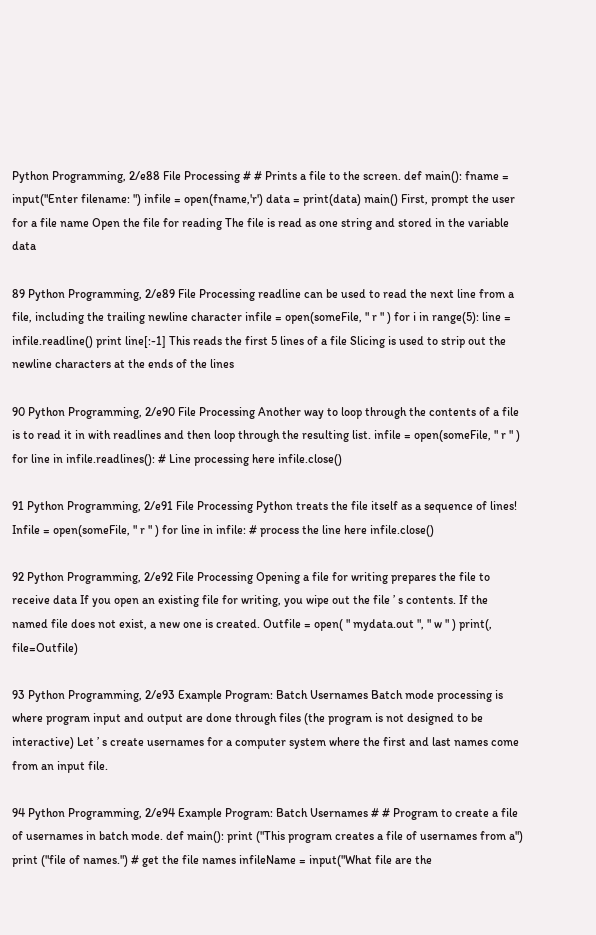Python Programming, 2/e88 File Processing # # Prints a file to the screen. def main(): fname = input("Enter filename: ") infile = open(fname,'r') data = print(data) main() First, prompt the user for a file name Open the file for reading The file is read as one string and stored in the variable data

89 Python Programming, 2/e89 File Processing readline can be used to read the next line from a file, including the trailing newline character infile = open(someFile, " r " ) for i in range(5): line = infile.readline() print line[:-1] This reads the first 5 lines of a file Slicing is used to strip out the newline characters at the ends of the lines

90 Python Programming, 2/e90 File Processing Another way to loop through the contents of a file is to read it in with readlines and then loop through the resulting list. infile = open(someFile, " r " ) for line in infile.readlines(): # Line processing here infile.close()

91 Python Programming, 2/e91 File Processing Python treats the file itself as a sequence of lines! Infile = open(someFile, " r " ) for line in infile: # process the line here infile.close()

92 Python Programming, 2/e92 File Processing Opening a file for writing prepares the file to receive data If you open an existing file for writing, you wipe out the file ’ s contents. If the named file does not exist, a new one is created. Outfile = open( " mydata.out ", " w " ) print(, file=Outfile)

93 Python Programming, 2/e93 Example Program: Batch Usernames Batch mode processing is where program input and output are done through files (the program is not designed to be interactive) Let ’ s create usernames for a computer system where the first and last names come from an input file.

94 Python Programming, 2/e94 Example Program: Batch Usernames # # Program to create a file of usernames in batch mode. def main(): print ("This program creates a file of usernames from a") print ("file of names.") # get the file names infileName = input("What file are the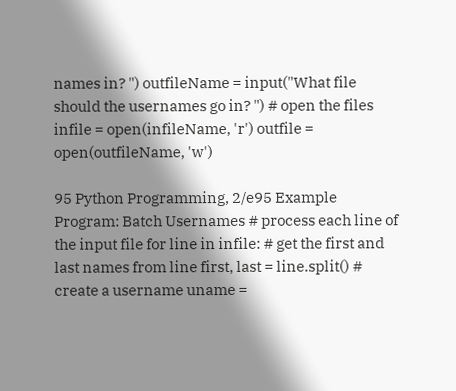names in? ") outfileName = input("What file should the usernames go in? ") # open the files infile = open(infileName, 'r') outfile = open(outfileName, 'w')

95 Python Programming, 2/e95 Example Program: Batch Usernames # process each line of the input file for line in infile: # get the first and last names from line first, last = line.split() # create a username uname =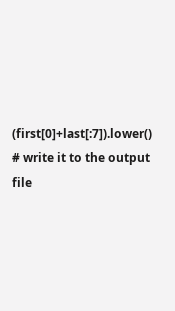(first[0]+last[:7]).lower() # write it to the output file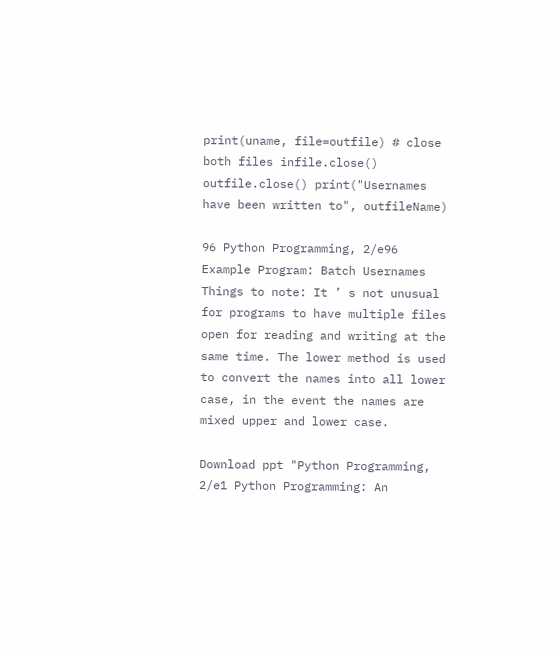print(uname, file=outfile) # close both files infile.close() outfile.close() print("Usernames have been written to", outfileName)

96 Python Programming, 2/e96 Example Program: Batch Usernames Things to note: It ’ s not unusual for programs to have multiple files open for reading and writing at the same time. The lower method is used to convert the names into all lower case, in the event the names are mixed upper and lower case.

Download ppt "Python Programming, 2/e1 Python Programming: An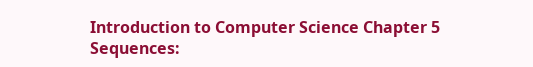Introduction to Computer Science Chapter 5 Sequences: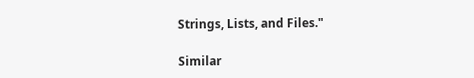Strings, Lists, and Files."

Similar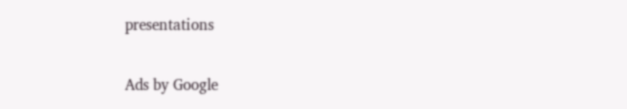presentations

Ads by Google